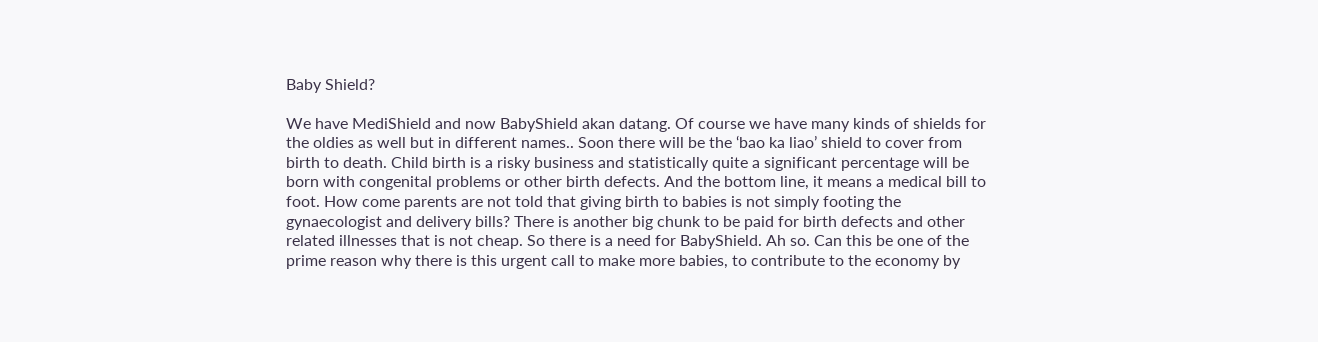Baby Shield?

We have MediShield and now BabyShield akan datang. Of course we have many kinds of shields for the oldies as well but in different names.. Soon there will be the ‘bao ka liao’ shield to cover from birth to death. Child birth is a risky business and statistically quite a significant percentage will be born with congenital problems or other birth defects. And the bottom line, it means a medical bill to foot. How come parents are not told that giving birth to babies is not simply footing the gynaecologist and delivery bills? There is another big chunk to be paid for birth defects and other related illnesses that is not cheap. So there is a need for BabyShield. Ah so. Can this be one of the prime reason why there is this urgent call to make more babies, to contribute to the economy by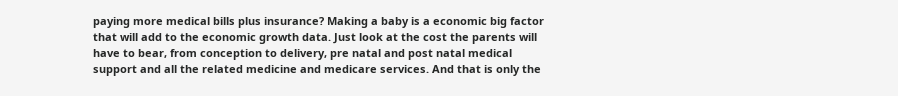paying more medical bills plus insurance? Making a baby is a economic big factor that will add to the economic growth data. Just look at the cost the parents will have to bear, from conception to delivery, pre natal and post natal medical support and all the related medicine and medicare services. And that is only the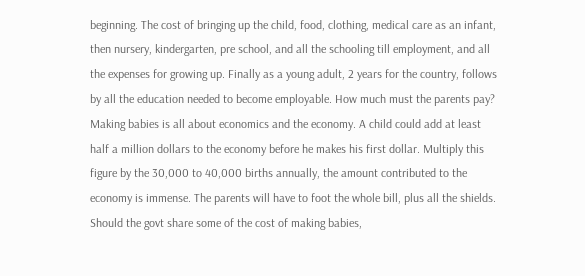beginning. The cost of bringing up the child, food, clothing, medical care as an infant, then nursery, kindergarten, pre school, and all the schooling till employment, and all the expenses for growing up. Finally as a young adult, 2 years for the country, follows by all the education needed to become employable. How much must the parents pay? Making babies is all about economics and the economy. A child could add at least half a million dollars to the economy before he makes his first dollar. Multiply this figure by the 30,000 to 40,000 births annually, the amount contributed to the economy is immense. The parents will have to foot the whole bill, plus all the shields. Should the govt share some of the cost of making babies,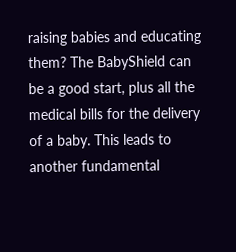raising babies and educating them? The BabyShield can be a good start, plus all the medical bills for the delivery of a baby. This leads to another fundamental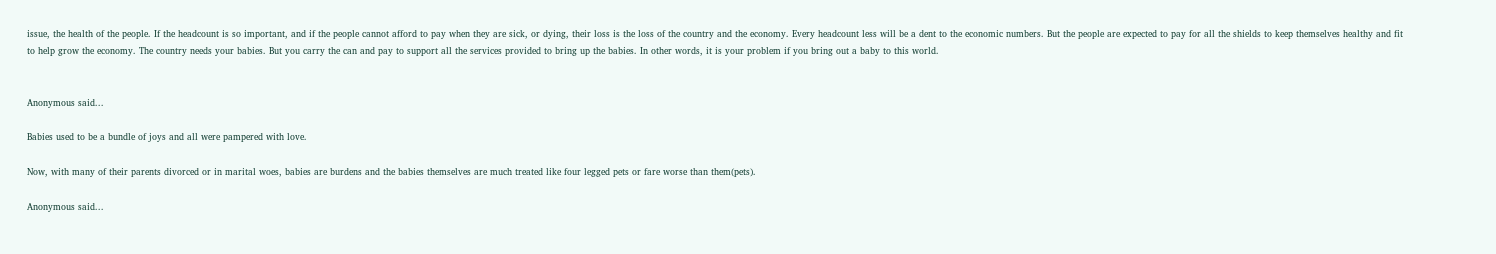issue, the health of the people. If the headcount is so important, and if the people cannot afford to pay when they are sick, or dying, their loss is the loss of the country and the economy. Every headcount less will be a dent to the economic numbers. But the people are expected to pay for all the shields to keep themselves healthy and fit to help grow the economy. The country needs your babies. But you carry the can and pay to support all the services provided to bring up the babies. In other words, it is your problem if you bring out a baby to this world.


Anonymous said...

Babies used to be a bundle of joys and all were pampered with love.

Now, with many of their parents divorced or in marital woes, babies are burdens and the babies themselves are much treated like four legged pets or fare worse than them(pets).

Anonymous said...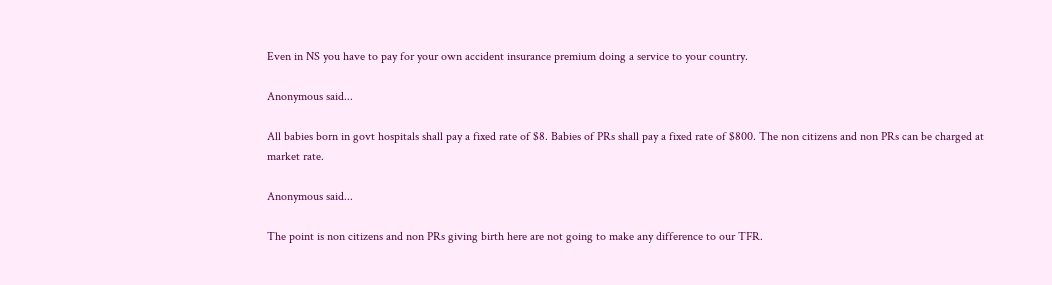Even in NS you have to pay for your own accident insurance premium doing a service to your country.

Anonymous said...

All babies born in govt hospitals shall pay a fixed rate of $8. Babies of PRs shall pay a fixed rate of $800. The non citizens and non PRs can be charged at market rate.

Anonymous said...

The point is non citizens and non PRs giving birth here are not going to make any difference to our TFR.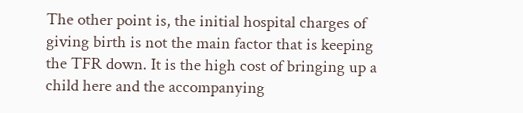The other point is, the initial hospital charges of giving birth is not the main factor that is keeping the TFR down. It is the high cost of bringing up a child here and the accompanying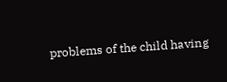problems of the child having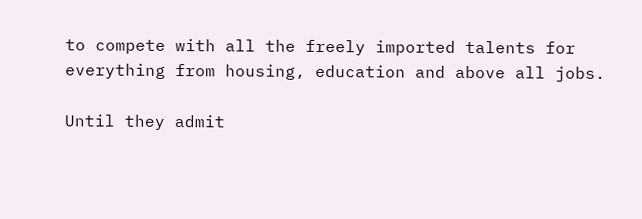to compete with all the freely imported talents for everything from housing, education and above all jobs.

Until they admit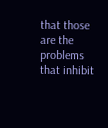that those are the problems that inhibit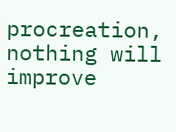procreation, nothing will improve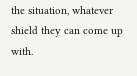the situation, whatever shield they can come up with.